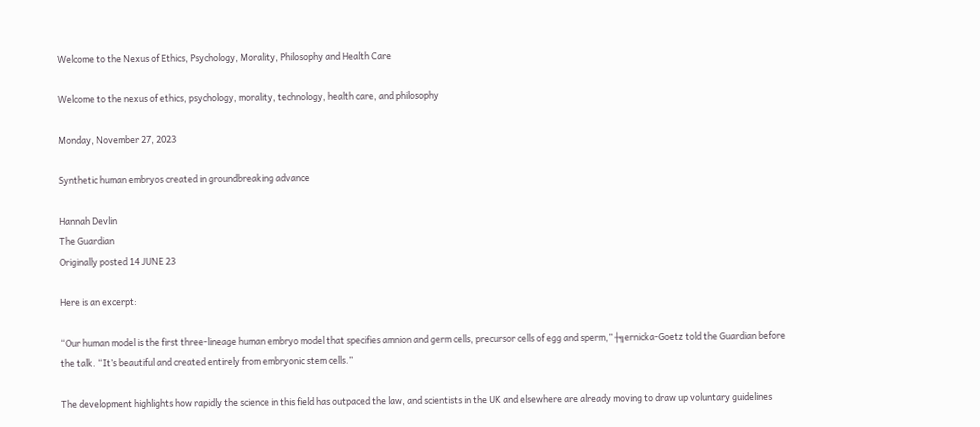Welcome to the Nexus of Ethics, Psychology, Morality, Philosophy and Health Care

Welcome to the nexus of ethics, psychology, morality, technology, health care, and philosophy

Monday, November 27, 2023

Synthetic human embryos created in groundbreaking advance

Hannah Devlin
The Guardian
Originally posted 14 JUNE 23

Here is an excerpt:

“Our human model is the first three-lineage human embryo model that specifies amnion and germ cells, precursor cells of egg and sperm,” ┼╗ernicka-Goetz told the Guardian before the talk. “It’s beautiful and created entirely from embryonic stem cells.”

The development highlights how rapidly the science in this field has outpaced the law, and scientists in the UK and elsewhere are already moving to draw up voluntary guidelines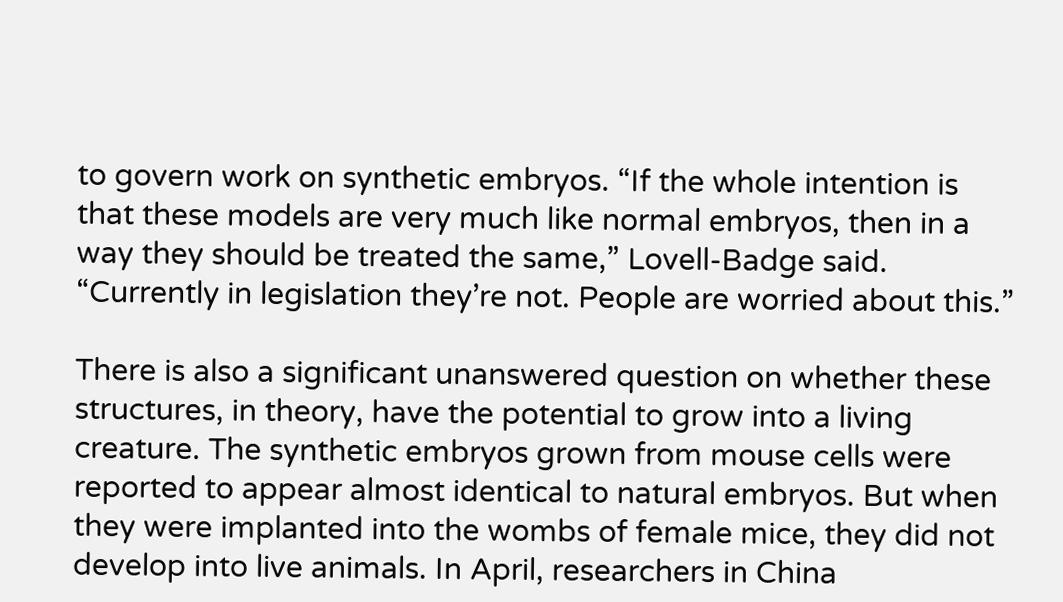to govern work on synthetic embryos. “If the whole intention is that these models are very much like normal embryos, then in a way they should be treated the same,” Lovell-Badge said. “Currently in legislation they’re not. People are worried about this.”

There is also a significant unanswered question on whether these structures, in theory, have the potential to grow into a living creature. The synthetic embryos grown from mouse cells were reported to appear almost identical to natural embryos. But when they were implanted into the wombs of female mice, they did not develop into live animals. In April, researchers in China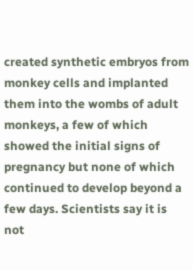created synthetic embryos from monkey cells and implanted them into the wombs of adult monkeys, a few of which showed the initial signs of pregnancy but none of which continued to develop beyond a few days. Scientists say it is not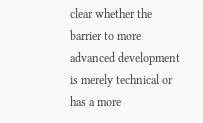clear whether the barrier to more advanced development is merely technical or has a more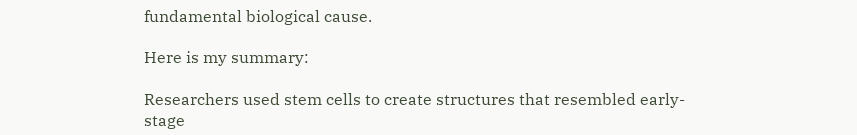fundamental biological cause.

Here is my summary:

Researchers used stem cells to create structures that resembled early-stage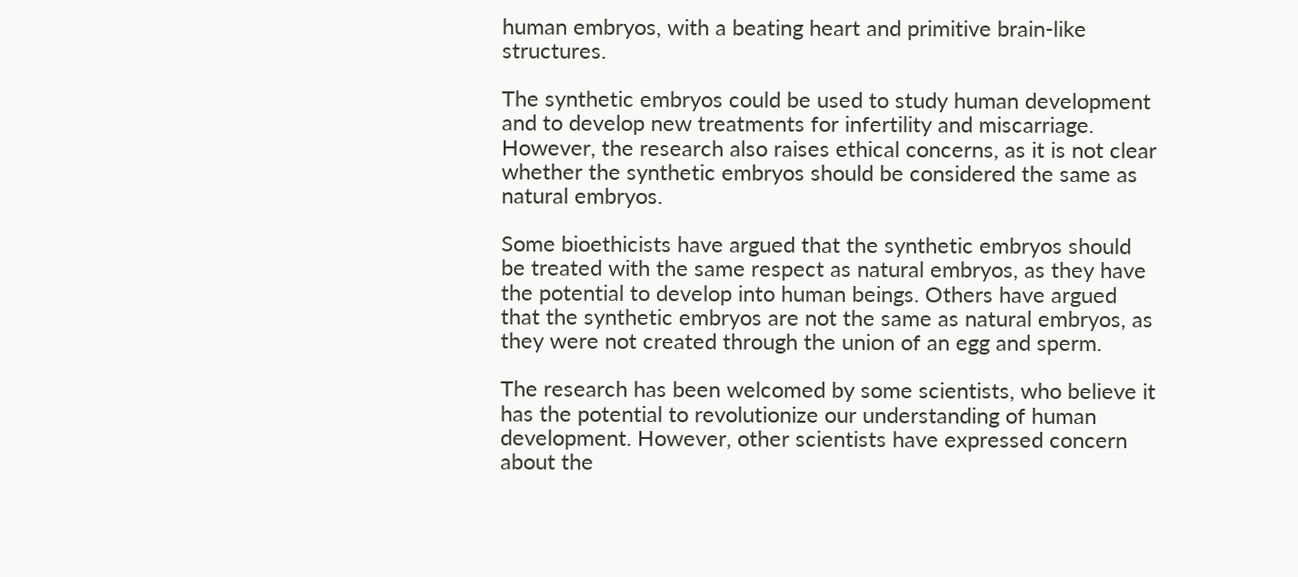human embryos, with a beating heart and primitive brain-like structures.

The synthetic embryos could be used to study human development and to develop new treatments for infertility and miscarriage. However, the research also raises ethical concerns, as it is not clear whether the synthetic embryos should be considered the same as natural embryos.

Some bioethicists have argued that the synthetic embryos should be treated with the same respect as natural embryos, as they have the potential to develop into human beings. Others have argued that the synthetic embryos are not the same as natural embryos, as they were not created through the union of an egg and sperm.

The research has been welcomed by some scientists, who believe it has the potential to revolutionize our understanding of human development. However, other scientists have expressed concern about the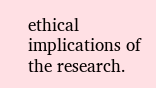ethical implications of the research.